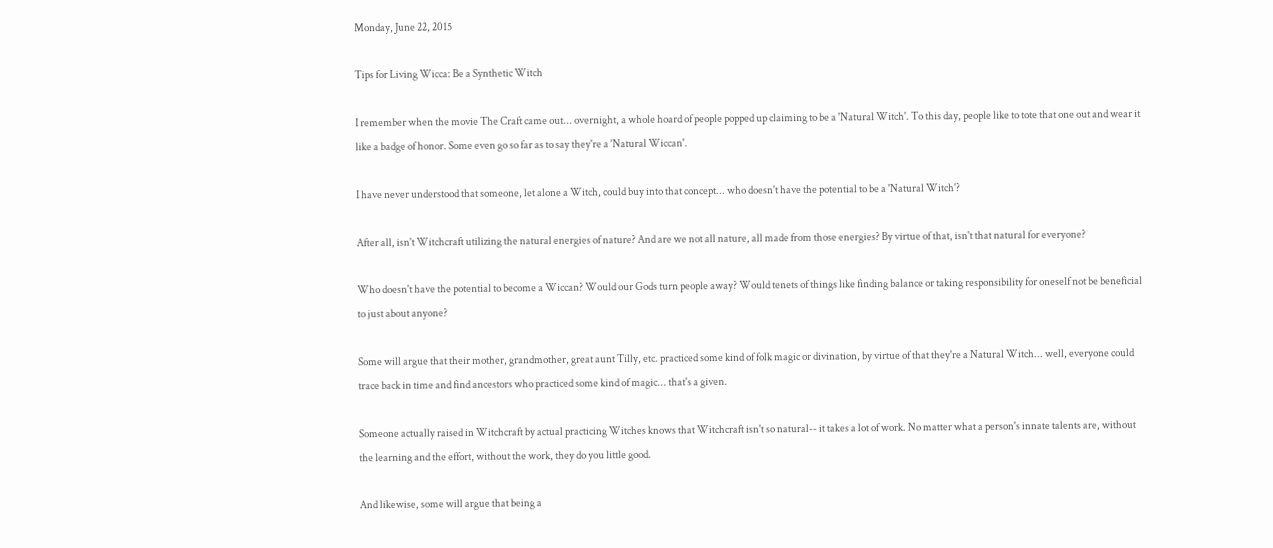Monday, June 22, 2015

Tips for Living Wicca: Be a Synthetic Witch

I remember when the movie The Craft came out... overnight, a whole hoard of people popped up claiming to be a 'Natural Witch'. To this day, people like to tote that one out and wear it like a badge of honor. Some even go so far as to say they're a 'Natural Wiccan'.

I have never understood that someone, let alone a Witch, could buy into that concept... who doesn't have the potential to be a 'Natural Witch'?

After all, isn't Witchcraft utilizing the natural energies of nature? And are we not all nature, all made from those energies? By virtue of that, isn't that natural for everyone?

Who doesn't have the potential to become a Wiccan? Would our Gods turn people away? Would tenets of things like finding balance or taking responsibility for oneself not be beneficial to just about anyone?

Some will argue that their mother, grandmother, great aunt Tilly, etc. practiced some kind of folk magic or divination, by virtue of that they're a Natural Witch... well, everyone could trace back in time and find ancestors who practiced some kind of magic... that's a given.

Someone actually raised in Witchcraft by actual practicing Witches knows that Witchcraft isn't so natural-- it takes a lot of work. No matter what a person's innate talents are, without the learning and the effort, without the work, they do you little good.

And likewise, some will argue that being a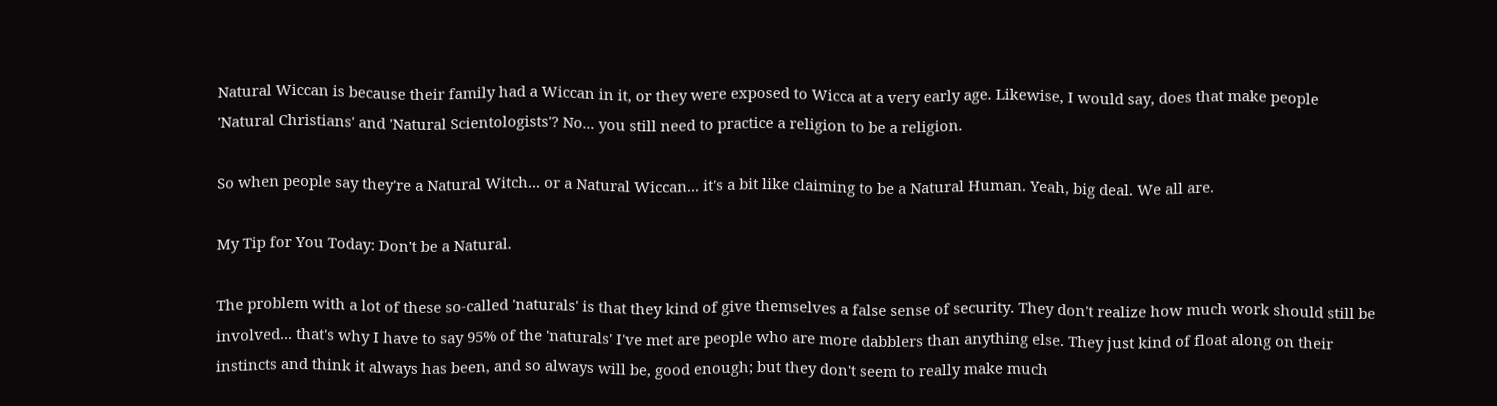Natural Wiccan is because their family had a Wiccan in it, or they were exposed to Wicca at a very early age. Likewise, I would say, does that make people 'Natural Christians' and 'Natural Scientologists'? No... you still need to practice a religion to be a religion.

So when people say they're a Natural Witch... or a Natural Wiccan... it's a bit like claiming to be a Natural Human. Yeah, big deal. We all are.

My Tip for You Today: Don't be a Natural.

The problem with a lot of these so-called 'naturals' is that they kind of give themselves a false sense of security. They don't realize how much work should still be involved... that's why I have to say 95% of the 'naturals' I've met are people who are more dabblers than anything else. They just kind of float along on their instincts and think it always has been, and so always will be, good enough; but they don't seem to really make much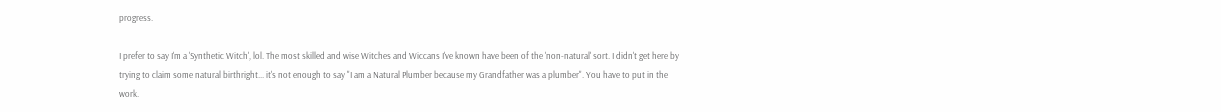progress.

I prefer to say I'm a 'Synthetic Witch', lol. The most skilled and wise Witches and Wiccans I've known have been of the 'non-natural' sort. I didn't get here by trying to claim some natural birthright... it's not enough to say "I am a Natural Plumber because my Grandfather was a plumber". You have to put in the work.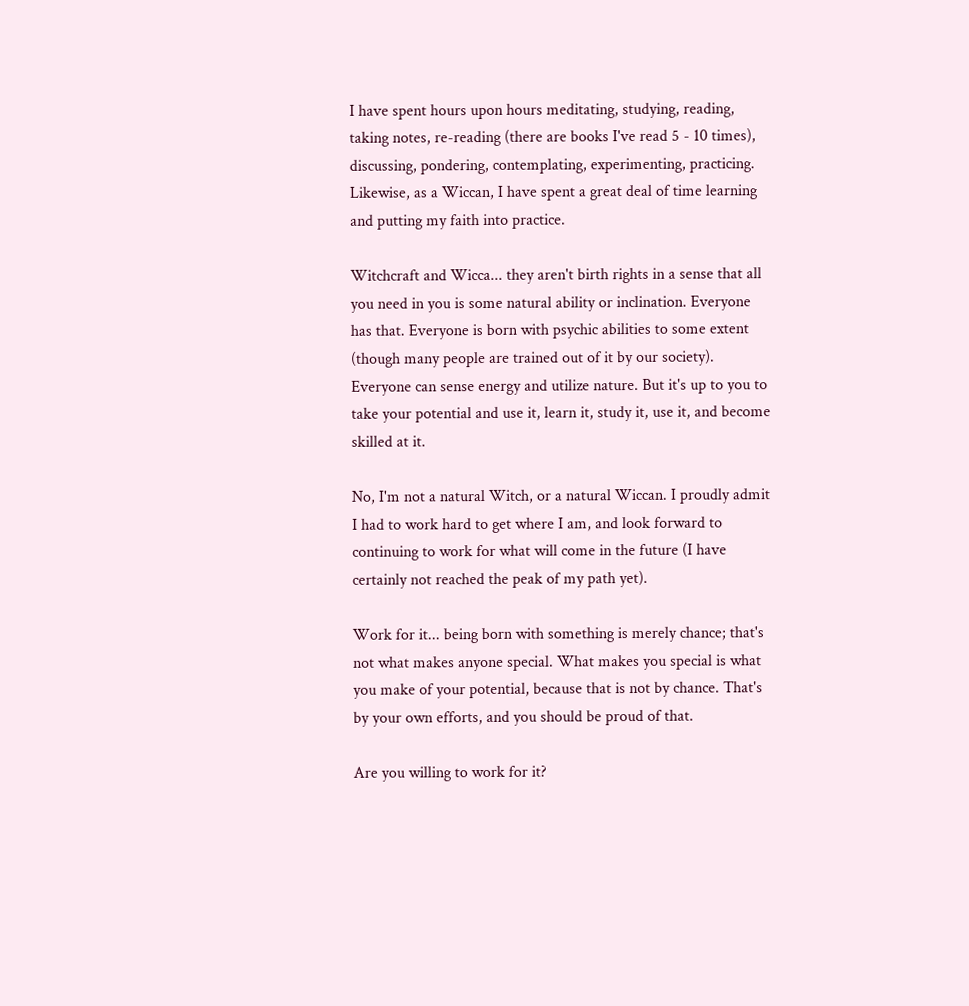I have spent hours upon hours meditating, studying, reading, taking notes, re-reading (there are books I've read 5 - 10 times), discussing, pondering, contemplating, experimenting, practicing. Likewise, as a Wiccan, I have spent a great deal of time learning and putting my faith into practice.

Witchcraft and Wicca... they aren't birth rights in a sense that all you need in you is some natural ability or inclination. Everyone has that. Everyone is born with psychic abilities to some extent (though many people are trained out of it by our society). Everyone can sense energy and utilize nature. But it's up to you to take your potential and use it, learn it, study it, use it, and become skilled at it.

No, I'm not a natural Witch, or a natural Wiccan. I proudly admit I had to work hard to get where I am, and look forward to continuing to work for what will come in the future (I have certainly not reached the peak of my path yet).

Work for it... being born with something is merely chance; that's not what makes anyone special. What makes you special is what you make of your potential, because that is not by chance. That's by your own efforts, and you should be proud of that.

Are you willing to work for it?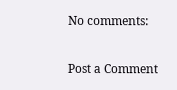No comments:

Post a Comment